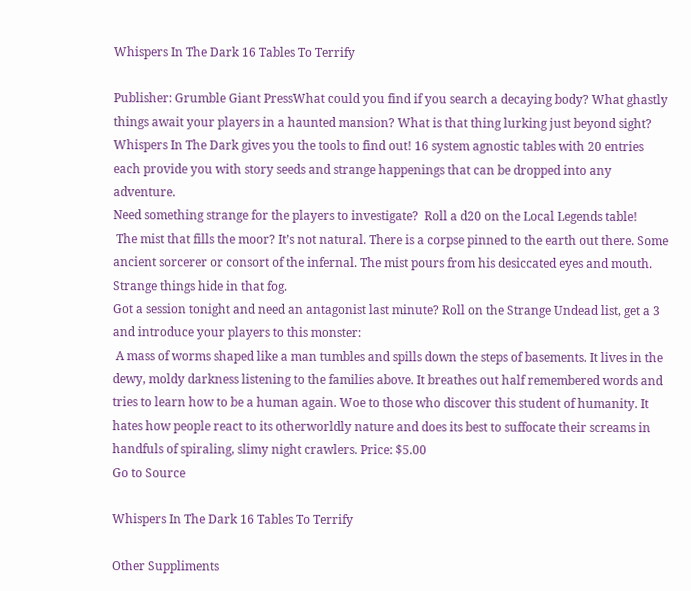Whispers In The Dark 16 Tables To Terrify

Publisher: Grumble Giant PressWhat could you find if you search a decaying body? What ghastly things await your players in a haunted mansion? What is that thing lurking just beyond sight? Whispers In The Dark gives you the tools to find out! 16 system agnostic tables with 20 entries each provide you with story seeds and strange happenings that can be dropped into any adventure.
Need something strange for the players to investigate?  Roll a d20 on the Local Legends table!
 The mist that fills the moor? It’s not natural. There is a corpse pinned to the earth out there. Some ancient sorcerer or consort of the infernal. The mist pours from his desiccated eyes and mouth. Strange things hide in that fog.
Got a session tonight and need an antagonist last minute? Roll on the Strange Undead list, get a 3 and introduce your players to this monster:
 A mass of worms shaped like a man tumbles and spills down the steps of basements. It lives in the dewy, moldy darkness listening to the families above. It breathes out half remembered words and tries to learn how to be a human again. Woe to those who discover this student of humanity. It hates how people react to its otherworldly nature and does its best to suffocate their screams in handfuls of spiraling, slimy night crawlers. Price: $5.00
Go to Source

Whispers In The Dark 16 Tables To Terrify

Other Suppliments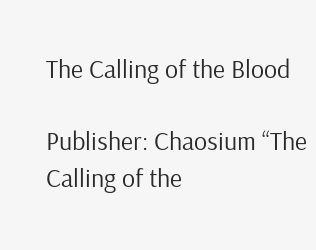The Calling of the Blood

Publisher: Chaosium “The Calling of the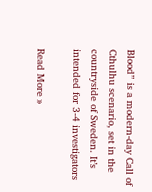Blood” is a modern-day Call of Cthulhu scenario, set in the countryside of Sweden. It’s intended for 3-4 investigators

Read More »